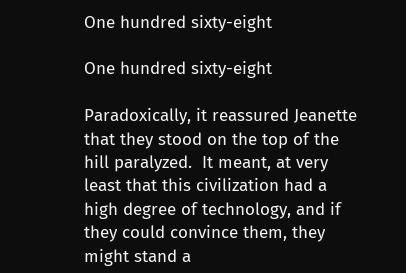One hundred sixty-eight

One hundred sixty-eight

Paradoxically, it reassured Jeanette that they stood on the top of the hill paralyzed.  It meant, at very least that this civilization had a high degree of technology, and if they could convince them, they might stand a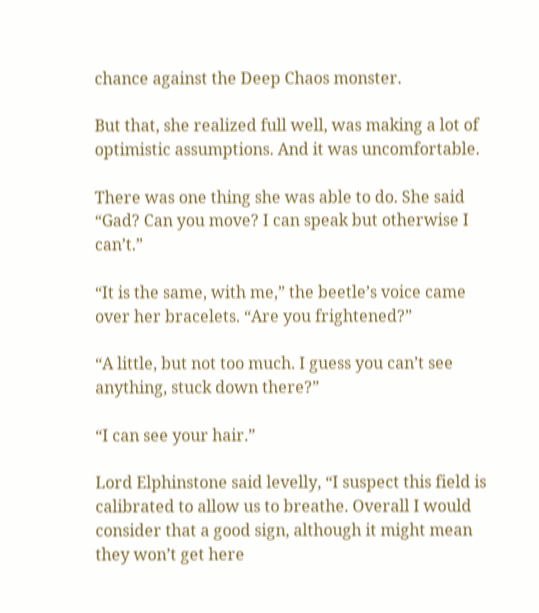chance against the Deep Chaos monster.

But that, she realized full well, was making a lot of optimistic assumptions. And it was uncomfortable.

There was one thing she was able to do. She said “Gad? Can you move? I can speak but otherwise I can’t.”

“It is the same, with me,” the beetle’s voice came over her bracelets. “Are you frightened?”

“A little, but not too much. I guess you can’t see anything, stuck down there?”

“I can see your hair.”

Lord Elphinstone said levelly, “I suspect this field is calibrated to allow us to breathe. Overall I would consider that a good sign, although it might mean they won’t get here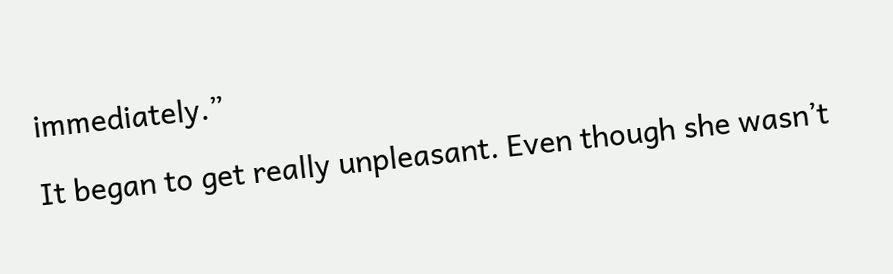immediately.”

It began to get really unpleasant. Even though she wasn’t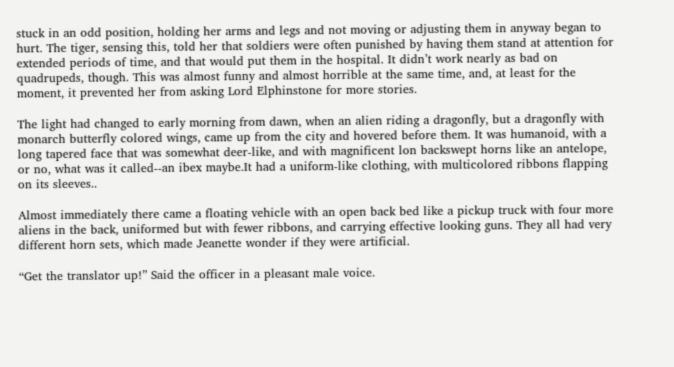stuck in an odd position, holding her arms and legs and not moving or adjusting them in anyway began to hurt. The tiger, sensing this, told her that soldiers were often punished by having them stand at attention for extended periods of time, and that would put them in the hospital. It didn’t work nearly as bad on quadrupeds, though. This was almost funny and almost horrible at the same time, and, at least for the moment, it prevented her from asking Lord Elphinstone for more stories.

The light had changed to early morning from dawn, when an alien riding a dragonfly, but a dragonfly with monarch butterfly colored wings, came up from the city and hovered before them. It was humanoid, with a long tapered face that was somewhat deer-like, and with magnificent lon backswept horns like an antelope, or no, what was it called--an ibex maybe.It had a uniform-like clothing, with multicolored ribbons flapping on its sleeves..

Almost immediately there came a floating vehicle with an open back bed like a pickup truck with four more aliens in the back, uniformed but with fewer ribbons, and carrying effective looking guns. They all had very different horn sets, which made Jeanette wonder if they were artificial.

“Get the translator up!” Said the officer in a pleasant male voice.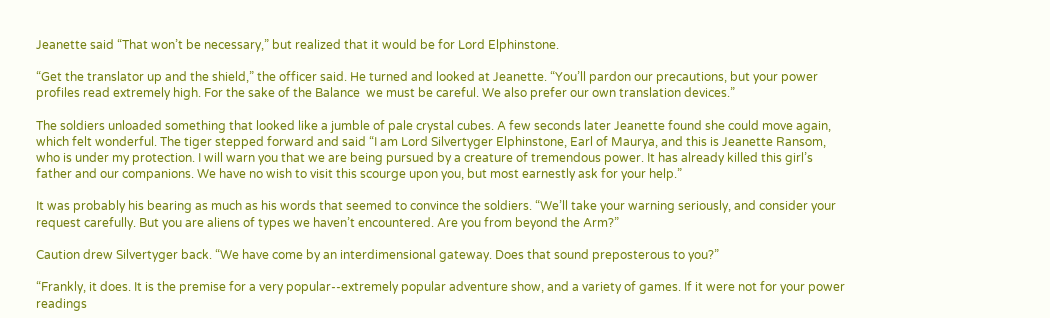Jeanette said “That won’t be necessary,” but realized that it would be for Lord Elphinstone.

“Get the translator up and the shield,” the officer said. He turned and looked at Jeanette. “You’ll pardon our precautions, but your power profiles read extremely high. For the sake of the Balance  we must be careful. We also prefer our own translation devices.”

The soldiers unloaded something that looked like a jumble of pale crystal cubes. A few seconds later Jeanette found she could move again, which felt wonderful. The tiger stepped forward and said “I am Lord Silvertyger Elphinstone, Earl of Maurya, and this is Jeanette Ransom, who is under my protection. I will warn you that we are being pursued by a creature of tremendous power. It has already killed this girl’s father and our companions. We have no wish to visit this scourge upon you, but most earnestly ask for your help.”

It was probably his bearing as much as his words that seemed to convince the soldiers. “We’ll take your warning seriously, and consider your request carefully. But you are aliens of types we haven’t encountered. Are you from beyond the Arm?”

Caution drew Silvertyger back. “We have come by an interdimensional gateway. Does that sound preposterous to you?”

“Frankly, it does. It is the premise for a very popular--extremely popular adventure show, and a variety of games. If it were not for your power readings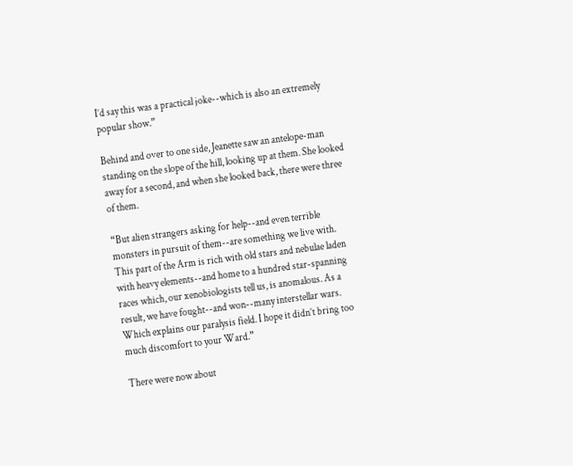I’d say this was a practical joke--which is also an extremely popular show.”

Behind and over to one side, Jeanette saw an antelope-man standing on the slope of the hill, looking up at them. She looked away for a second, and when she looked back, there were three of them.

“But alien strangers asking for help--and even terrible monsters in pursuit of them--are something we live with. This part of the Arm is rich with old stars and nebulae laden with heavy elements--and home to a hundred star-spanning races which, our xenobiologists tell us, is anomalous. As a result, we have fought--and won--many interstellar wars. Which explains our paralysis field. I hope it didn’t bring too much discomfort to your Ward.”

There were now about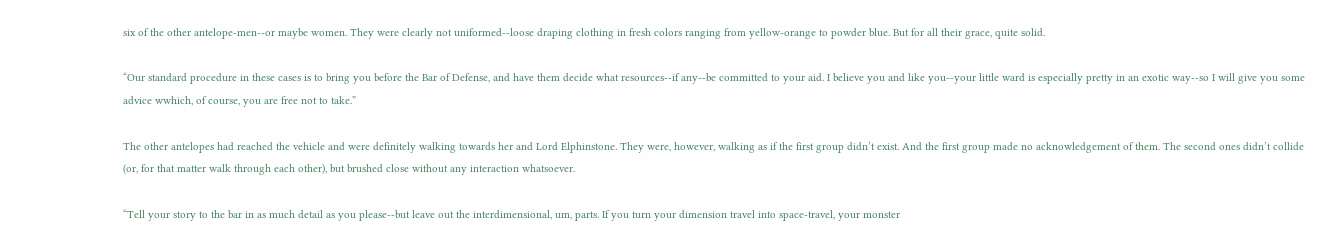six of the other antelope-men--or maybe women. They were clearly not uniformed--loose draping clothing in fresh colors ranging from yellow-orange to powder blue. But for all their grace, quite solid.

“Our standard procedure in these cases is to bring you before the Bar of Defense, and have them decide what resources--if any--be committed to your aid. I believe you and like you--your little ward is especially pretty in an exotic way--so I will give you some advice wwhich, of course, you are free not to take.”

The other antelopes had reached the vehicle and were definitely walking towards her and Lord Elphinstone. They were, however, walking as if the first group didn’t exist. And the first group made no acknowledgement of them. The second ones didn’t collide (or, for that matter walk through each other), but brushed close without any interaction whatsoever.

“Tell your story to the bar in as much detail as you please--but leave out the interdimensional, um, parts. If you turn your dimension travel into space-travel, your monster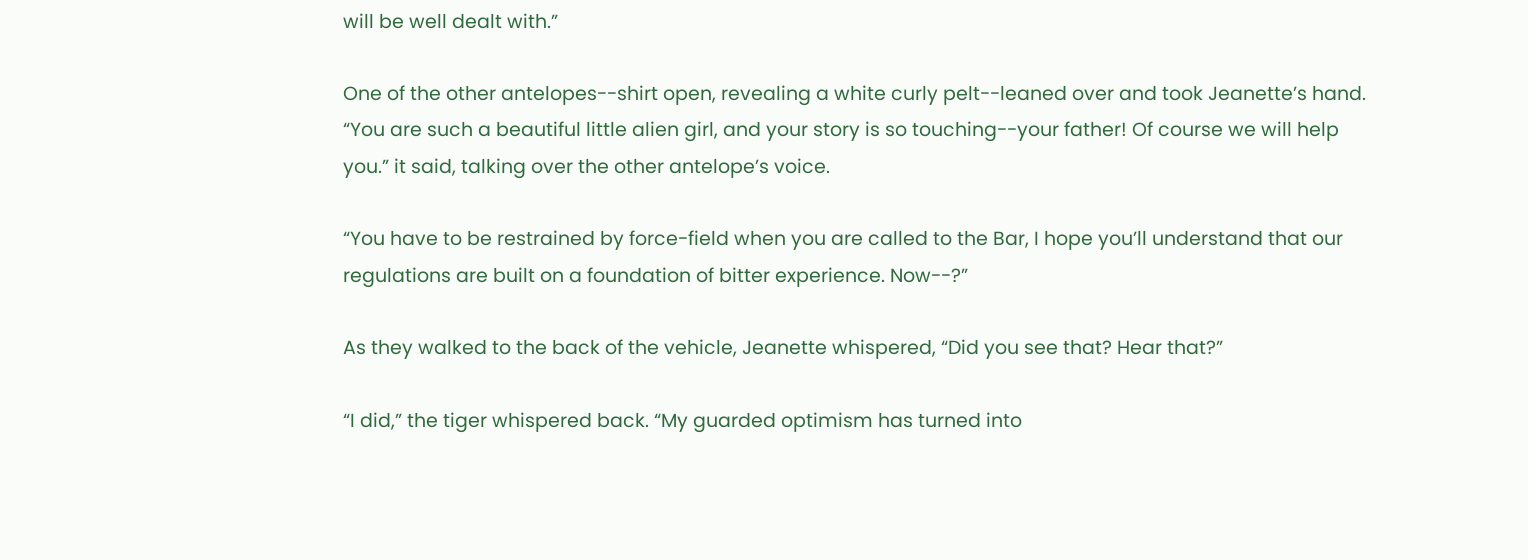will be well dealt with.”

One of the other antelopes--shirt open, revealing a white curly pelt--leaned over and took Jeanette’s hand. “You are such a beautiful little alien girl, and your story is so touching--your father! Of course we will help you.” it said, talking over the other antelope’s voice.

“You have to be restrained by force-field when you are called to the Bar, I hope you’ll understand that our regulations are built on a foundation of bitter experience. Now--?”

As they walked to the back of the vehicle, Jeanette whispered, “Did you see that? Hear that?”

“I did,” the tiger whispered back. “My guarded optimism has turned into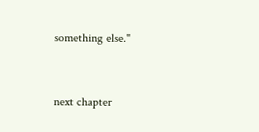something else."


next chapter